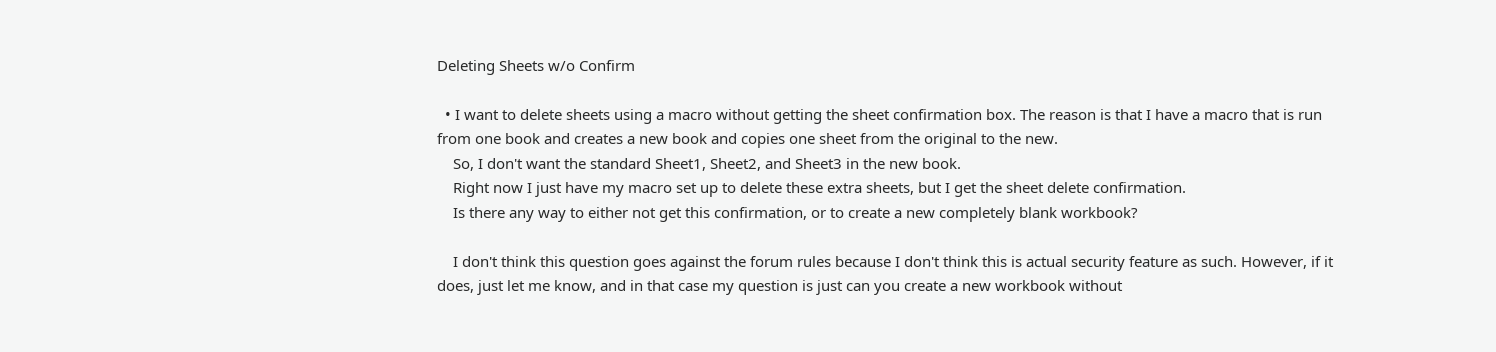Deleting Sheets w/o Confirm

  • I want to delete sheets using a macro without getting the sheet confirmation box. The reason is that I have a macro that is run from one book and creates a new book and copies one sheet from the original to the new.
    So, I don't want the standard Sheet1, Sheet2, and Sheet3 in the new book.
    Right now I just have my macro set up to delete these extra sheets, but I get the sheet delete confirmation.
    Is there any way to either not get this confirmation, or to create a new completely blank workbook?

    I don't think this question goes against the forum rules because I don't think this is actual security feature as such. However, if it does, just let me know, and in that case my question is just can you create a new workbook without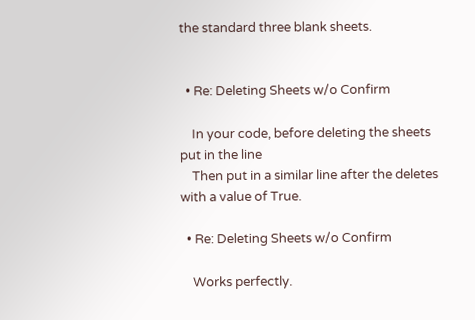the standard three blank sheets.


  • Re: Deleting Sheets w/o Confirm

    In your code, before deleting the sheets put in the line
    Then put in a similar line after the deletes with a value of True.

  • Re: Deleting Sheets w/o Confirm

    Works perfectly.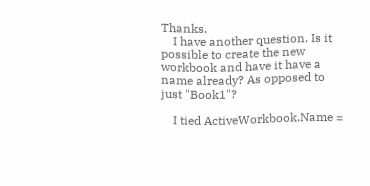Thanks.
    I have another question. Is it possible to create the new workbook and have it have a name already? As opposed to just "Book1"?

    I tied ActiveWorkbook.Name =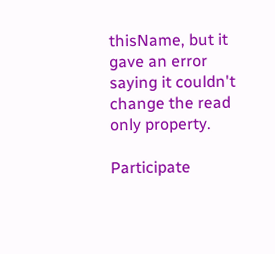thisName, but it gave an error saying it couldn't change the read only property.

Participate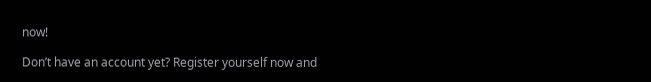now!

Don’t have an account yet? Register yourself now and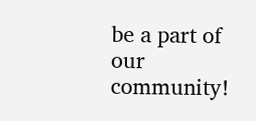be a part of our community!